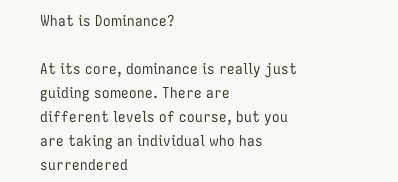What is Dominance?

At its core, dominance is really just guiding someone. There are different levels of course, but you are taking an individual who has surrendered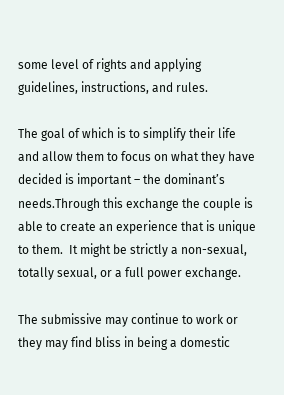some level of rights and applying guidelines, instructions, and rules.

The goal of which is to simplify their life and allow them to focus on what they have decided is important – the dominant’s needs.Through this exchange the couple is able to create an experience that is unique to them.  It might be strictly a non-sexual, totally sexual, or a full power exchange.

The submissive may continue to work or they may find bliss in being a domestic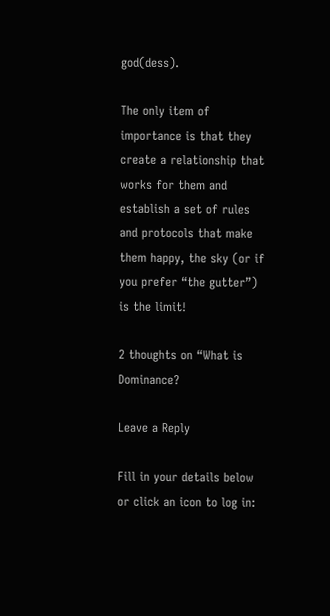god(dess).

The only item of importance is that they create a relationship that works for them and establish a set of rules and protocols that make them happy, the sky (or if you prefer “the gutter”) is the limit!

2 thoughts on “What is Dominance?

Leave a Reply

Fill in your details below or click an icon to log in: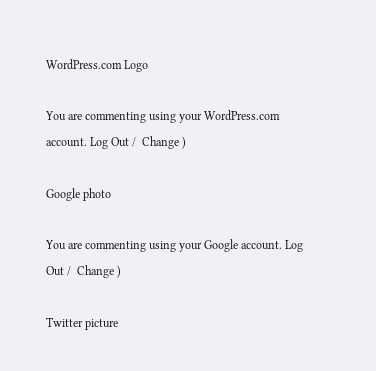WordPress.com Logo

You are commenting using your WordPress.com account. Log Out /  Change )

Google photo

You are commenting using your Google account. Log Out /  Change )

Twitter picture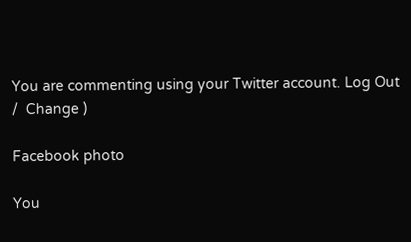You are commenting using your Twitter account. Log Out /  Change )

Facebook photo

You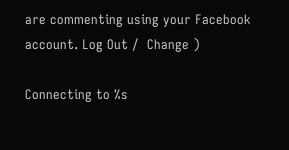are commenting using your Facebook account. Log Out /  Change )

Connecting to %s